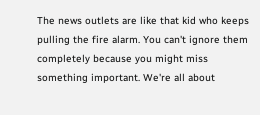The news outlets are like that kid who keeps pulling the fire alarm. You can't ignore them completely because you might miss something important. We're all about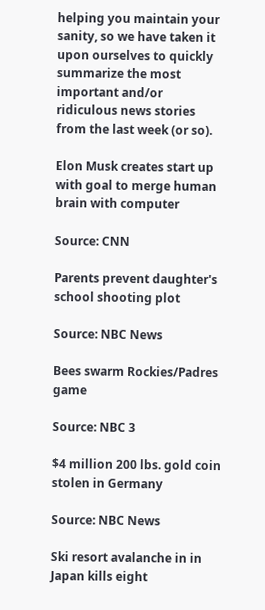helping you maintain your sanity, so we have taken it upon ourselves to quickly summarize the most important and/or ridiculous news stories from the last week (or so).

Elon Musk creates start up with goal to merge human brain with computer

Source: CNN

Parents prevent daughter's school shooting plot

Source: NBC News

Bees swarm Rockies/Padres game

Source: NBC 3

$4 million 200 lbs. gold coin stolen in Germany

Source: NBC News

Ski resort avalanche in in Japan kills eight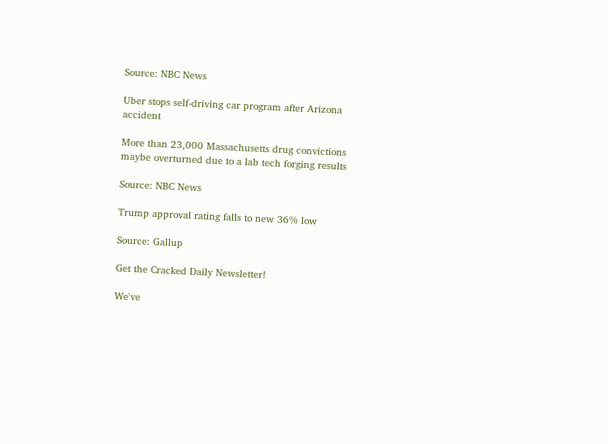Source: NBC News

Uber stops self-driving car program after Arizona accident

More than 23,000 Massachusetts drug convictions maybe overturned due to a lab tech forging results

Source: NBC News

Trump approval rating falls to new 36% low

Source: Gallup

Get the Cracked Daily Newsletter!

We've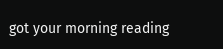got your morning reading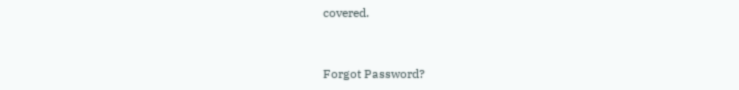covered.


Forgot Password?